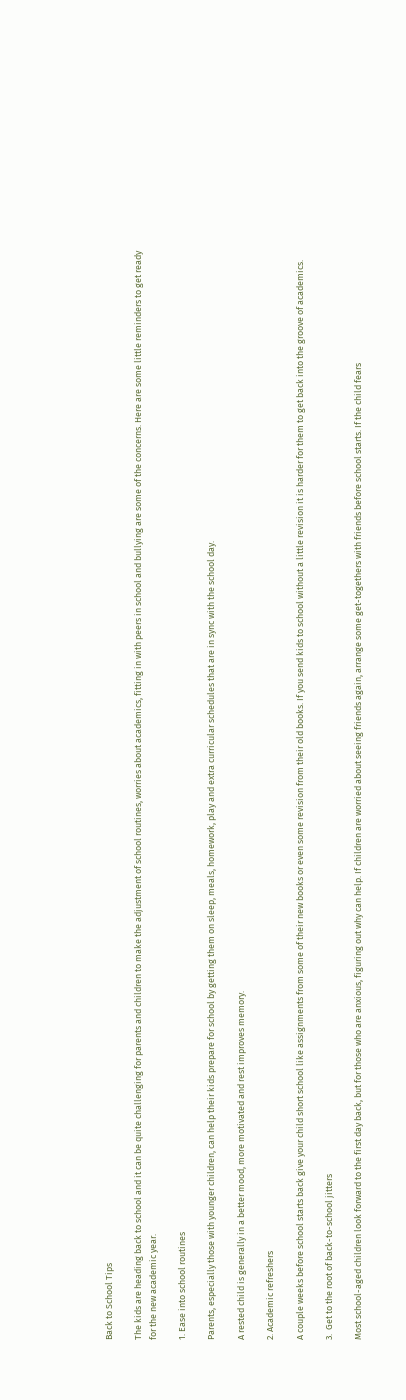Back to School Tips

The kids are heading back to school and it can be quite challenging for parents and children to make the adjustment of school routines, worries about academics, fitting in with peers in school and bullying are some of the concerns. Here are some little reminders to get ready for the new academic year.

1. Ease into school routines

Parents, especially those with younger children, can help their kids prepare for school by getting them on sleep, meals, homework, play and extra curricular schedules that are in sync with the school day.

A rested child is generally in a better mood, more motivated and rest improves memory.

2. Academic refreshers

A couple weeks before school starts back give your child short school like assignments from some of their new books or even some revision from their old books. If you send kids to school without a little revision it is harder for them to get back into the groove of academics.

3.  Get to the root of back-to-school jitters

Most school-aged children look forward to the first day back, but for those who are anxious, figuring out why can help. If children are worried about seeing friends again, arrange some get-togethers with friends before school starts. If the child fears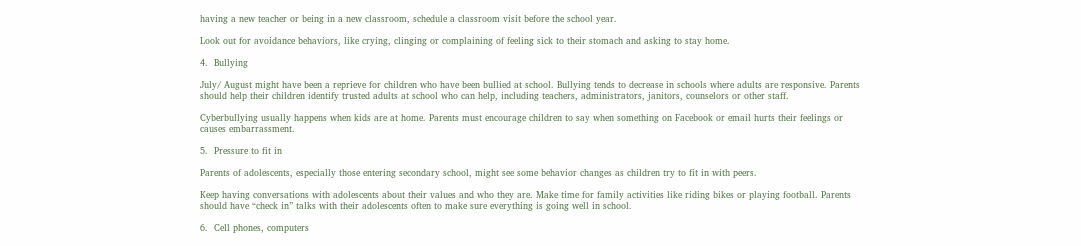having a new teacher or being in a new classroom, schedule a classroom visit before the school year.

Look out for avoidance behaviors, like crying, clinging or complaining of feeling sick to their stomach and asking to stay home.

4.  Bullying

July/ August might have been a reprieve for children who have been bullied at school. Bullying tends to decrease in schools where adults are responsive. Parents should help their children identify trusted adults at school who can help, including teachers, administrators, janitors, counselors or other staff.

Cyberbullying usually happens when kids are at home. Parents must encourage children to say when something on Facebook or email hurts their feelings or causes embarrassment.

5.  Pressure to fit in

Parents of adolescents, especially those entering secondary school, might see some behavior changes as children try to fit in with peers.

Keep having conversations with adolescents about their values and who they are. Make time for family activities like riding bikes or playing football. Parents should have “check in” talks with their adolescents often to make sure everything is going well in school.

6.  Cell phones, computers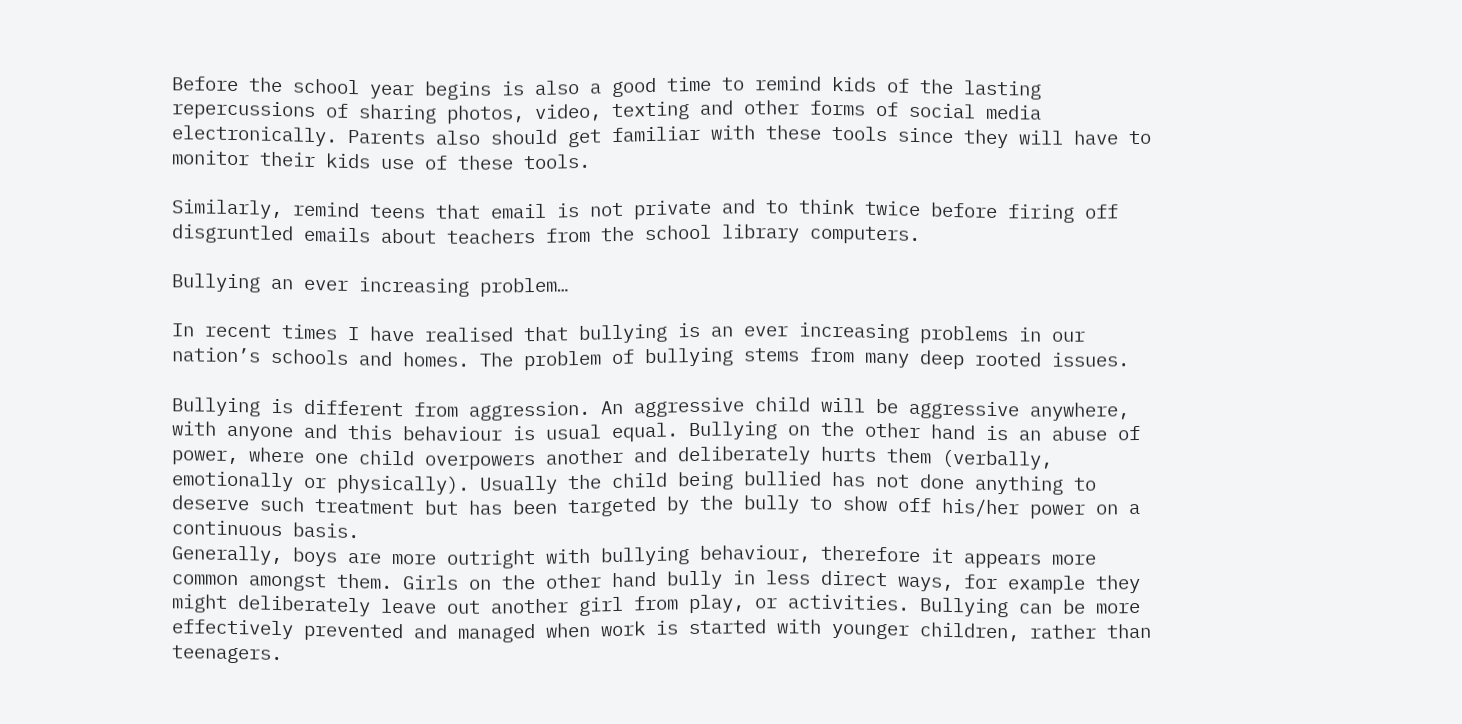Before the school year begins is also a good time to remind kids of the lasting repercussions of sharing photos, video, texting and other forms of social media electronically. Parents also should get familiar with these tools since they will have to monitor their kids use of these tools.

Similarly, remind teens that email is not private and to think twice before firing off disgruntled emails about teachers from the school library computers.

Bullying an ever increasing problem…

In recent times I have realised that bullying is an ever increasing problems in our nation’s schools and homes. The problem of bullying stems from many deep rooted issues.

Bullying is different from aggression. An aggressive child will be aggressive anywhere, with anyone and this behaviour is usual equal. Bullying on the other hand is an abuse of power, where one child overpowers another and deliberately hurts them (verbally, emotionally or physically). Usually the child being bullied has not done anything to deserve such treatment but has been targeted by the bully to show off his/her power on a continuous basis.
Generally, boys are more outright with bullying behaviour, therefore it appears more common amongst them. Girls on the other hand bully in less direct ways, for example they might deliberately leave out another girl from play, or activities. Bullying can be more effectively prevented and managed when work is started with younger children, rather than teenagers.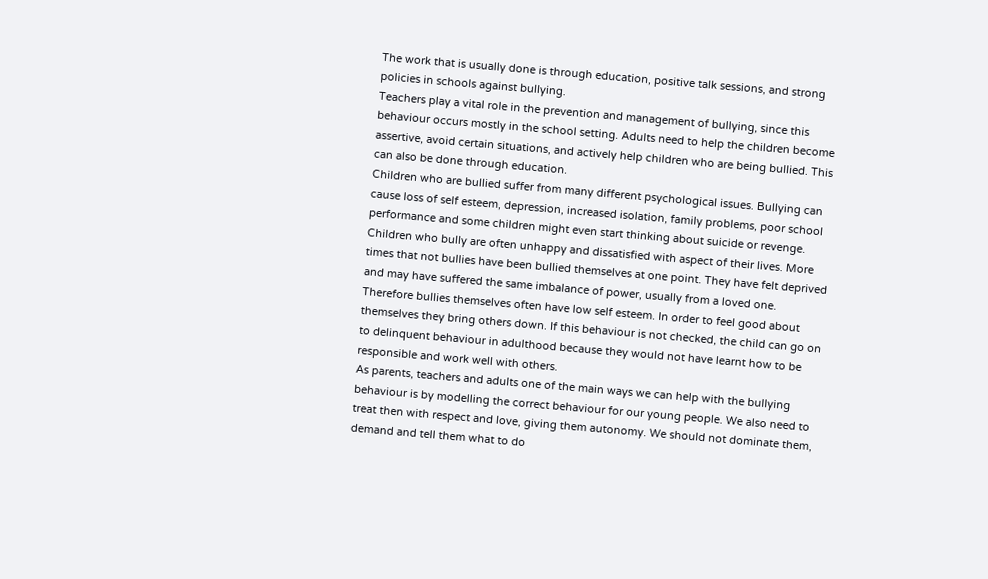The work that is usually done is through education, positive talk sessions, and strong policies in schools against bullying.
Teachers play a vital role in the prevention and management of bullying, since this behaviour occurs mostly in the school setting. Adults need to help the children become assertive, avoid certain situations, and actively help children who are being bullied. This can also be done through education.
Children who are bullied suffer from many different psychological issues. Bullying can cause loss of self esteem, depression, increased isolation, family problems, poor school performance and some children might even start thinking about suicide or revenge.
Children who bully are often unhappy and dissatisfied with aspect of their lives. More times that not bullies have been bullied themselves at one point. They have felt deprived and may have suffered the same imbalance of power, usually from a loved one. Therefore bullies themselves often have low self esteem. In order to feel good about themselves they bring others down. If this behaviour is not checked, the child can go on to delinquent behaviour in adulthood because they would not have learnt how to be responsible and work well with others.
As parents, teachers and adults one of the main ways we can help with the bullying behaviour is by modelling the correct behaviour for our young people. We also need to treat then with respect and love, giving them autonomy. We should not dominate them, demand and tell them what to do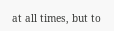at all times, but to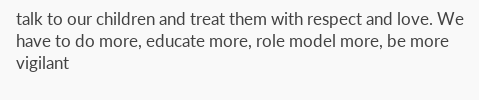talk to our children and treat them with respect and love. We have to do more, educate more, role model more, be more vigilant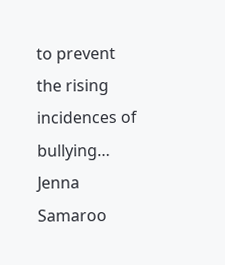to prevent the rising incidences of bullying…
Jenna Samaroo